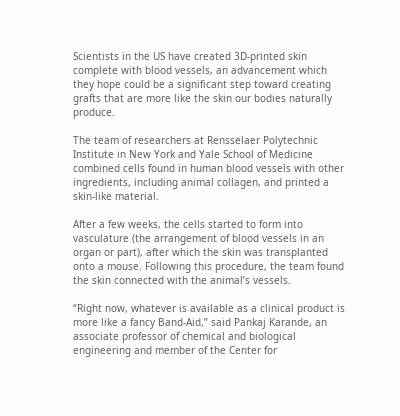Scientists in the US have created 3D-printed skin complete with blood vessels, an advancement which they hope could be a significant step toward creating grafts that are more like the skin our bodies naturally produce.

The team of researchers at Rensselaer Polytechnic Institute in New York and Yale School of Medicine combined cells found in human blood vessels with other ingredients, including animal collagen, and printed a skin-like material.

After a few weeks, the cells started to form into vasculature (the arrangement of blood vessels in an organ or part), after which the skin was transplanted onto a mouse. Following this procedure, the team found the skin connected with the animal’s vessels.

“Right now, whatever is available as a clinical product is more like a fancy Band-Aid,” said Pankaj Karande, an associate professor of chemical and biological engineering and member of the Center for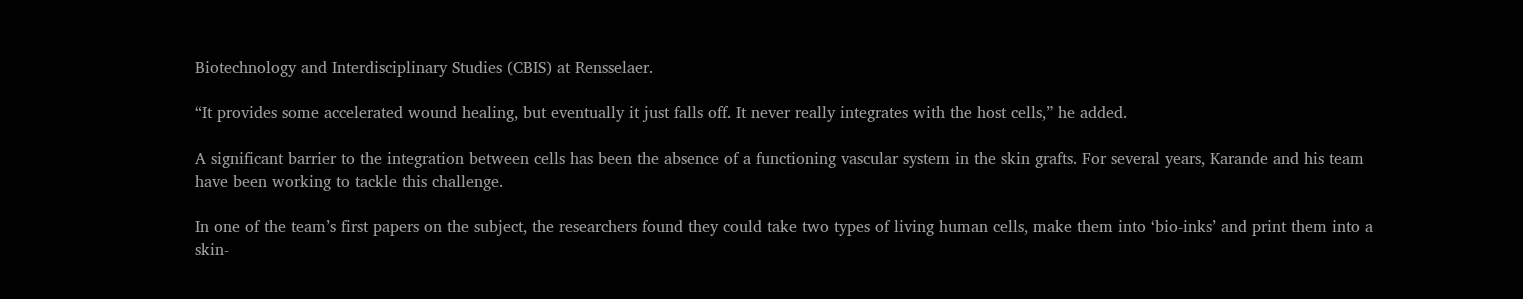Biotechnology and Interdisciplinary Studies (CBIS) at Rensselaer.

“It provides some accelerated wound healing, but eventually it just falls off. It never really integrates with the host cells,” he added.

A significant barrier to the integration between cells has been the absence of a functioning vascular system in the skin grafts. For several years, Karande and his team have been working to tackle this challenge.

In one of the team’s first papers on the subject, the researchers found they could take two types of living human cells, make them into ‘bio-inks’ and print them into a skin-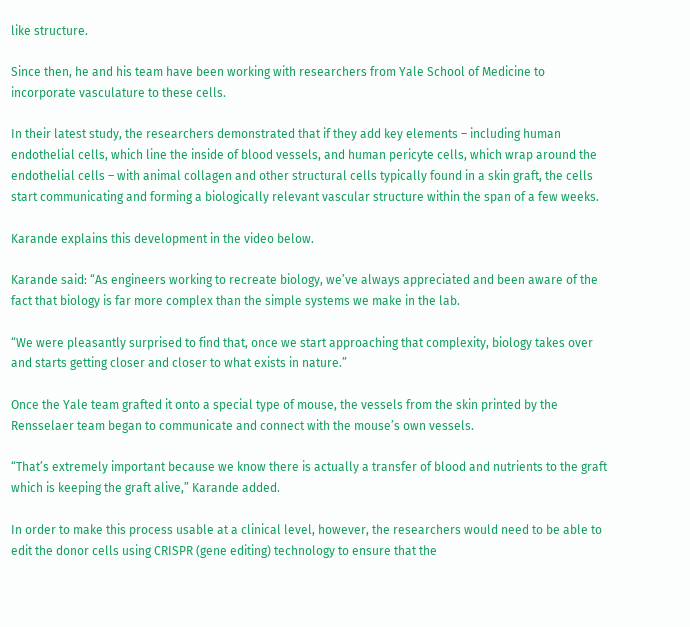like structure.

Since then, he and his team have been working with researchers from Yale School of Medicine to incorporate vasculature to these cells.

In their latest study, the researchers demonstrated that if they add key elements – including human endothelial cells, which line the inside of blood vessels, and human pericyte cells, which wrap around the endothelial cells – with animal collagen and other structural cells typically found in a skin graft, the cells start communicating and forming a biologically relevant vascular structure within the span of a few weeks.

Karande explains this development in the video below.

Karande said: “As engineers working to recreate biology, we’ve always appreciated and been aware of the fact that biology is far more complex than the simple systems we make in the lab.

“We were pleasantly surprised to find that, once we start approaching that complexity, biology takes over and starts getting closer and closer to what exists in nature.”

Once the Yale team grafted it onto a special type of mouse, the vessels from the skin printed by the Rensselaer team began to communicate and connect with the mouse’s own vessels.

“That’s extremely important because we know there is actually a transfer of blood and nutrients to the graft which is keeping the graft alive,” Karande added.

In order to make this process usable at a clinical level, however, the researchers would need to be able to edit the donor cells using CRISPR (gene editing) technology to ensure that the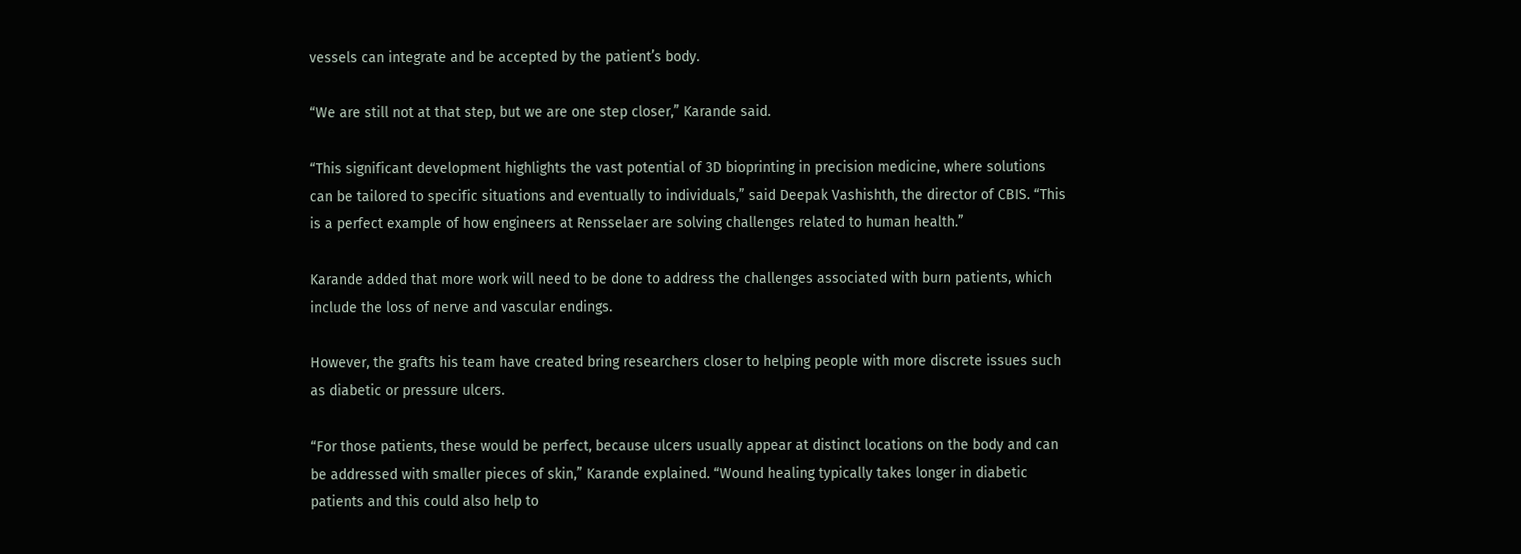vessels can integrate and be accepted by the patient’s body.

“We are still not at that step, but we are one step closer,” Karande said.

“This significant development highlights the vast potential of 3D bioprinting in precision medicine, where solutions can be tailored to specific situations and eventually to individuals,” said Deepak Vashishth, the director of CBIS. “This is a perfect example of how engineers at Rensselaer are solving challenges related to human health.”

Karande added that more work will need to be done to address the challenges associated with burn patients, which include the loss of nerve and vascular endings.

However, the grafts his team have created bring researchers closer to helping people with more discrete issues such as diabetic or pressure ulcers.

“For those patients, these would be perfect, because ulcers usually appear at distinct locations on the body and can be addressed with smaller pieces of skin,” Karande explained. “Wound healing typically takes longer in diabetic patients and this could also help to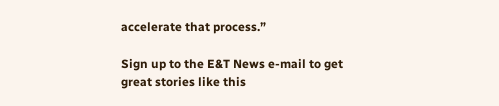accelerate that process.”

Sign up to the E&T News e-mail to get great stories like this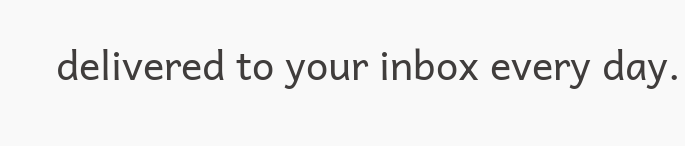delivered to your inbox every day.